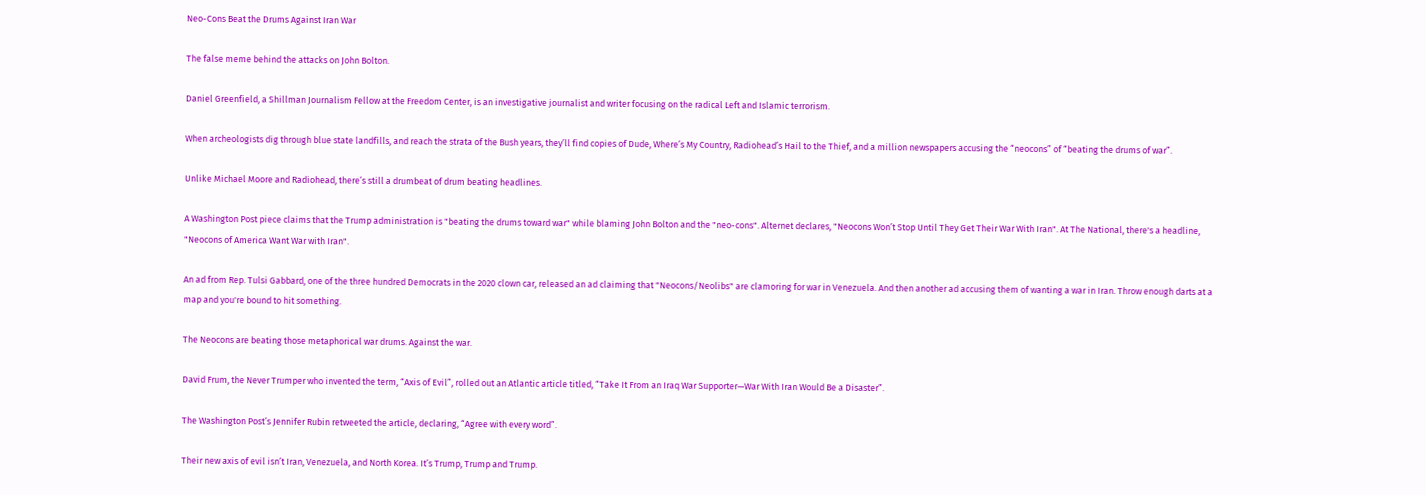Neo-Cons Beat the Drums Against Iran War

The false meme behind the attacks on John Bolton.

Daniel Greenfield, a Shillman Journalism Fellow at the Freedom Center, is an investigative journalist and writer focusing on the radical Left and Islamic terrorism.

When archeologists dig through blue state landfills, and reach the strata of the Bush years, they’ll find copies of Dude, Where’s My Country, Radiohead’s Hail to the Thief, and a million newspapers accusing the “neocons” of “beating the drums of war”.

Unlike Michael Moore and Radiohead, there’s still a drumbeat of drum beating headlines.

A Washington Post piece claims that the Trump administration is "beating the drums toward war" while blaming John Bolton and the "neo-cons". Alternet declares, "Neocons Won’t Stop Until They Get Their War With Iran". At The National, there's a headline, "Neocons of America Want War with Iran".

An ad from Rep. Tulsi Gabbard, one of the three hundred Democrats in the 2020 clown car, released an ad claiming that "Neocons/Neolibs" are clamoring for war in Venezuela. And then another ad accusing them of wanting a war in Iran. Throw enough darts at a map and you're bound to hit something.

The Neocons are beating those metaphorical war drums. Against the war.

David Frum, the Never Trumper who invented the term, “Axis of Evil”, rolled out an Atlantic article titled, “Take It From an Iraq War Supporter—War With Iran Would Be a Disaster”.

The Washington Post’s Jennifer Rubin retweeted the article, declaring, “Agree with every word”.

Their new axis of evil isn’t Iran, Venezuela, and North Korea. It’s Trump, Trump and Trump.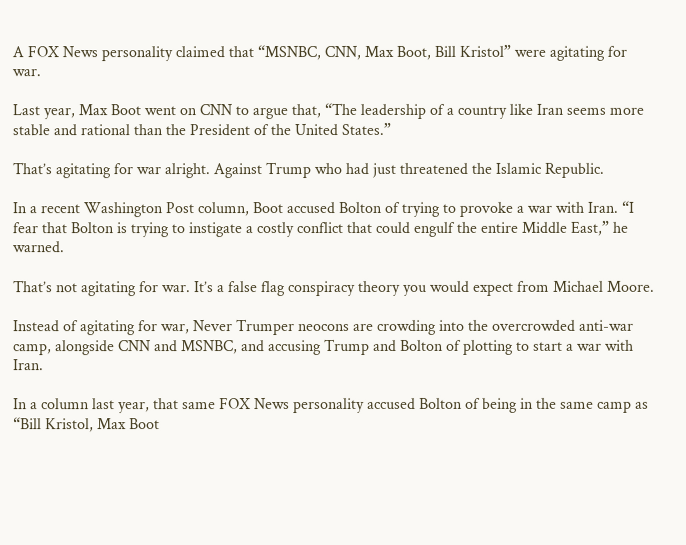A FOX News personality claimed that “MSNBC, CNN, Max Boot, Bill Kristol” were agitating for war.

Last year, Max Boot went on CNN to argue that, “The leadership of a country like Iran seems more stable and rational than the President of the United States.”

That’s agitating for war alright. Against Trump who had just threatened the Islamic Republic.

In a recent Washington Post column, Boot accused Bolton of trying to provoke a war with Iran. “I fear that Bolton is trying to instigate a costly conflict that could engulf the entire Middle East,” he warned.

That’s not agitating for war. It’s a false flag conspiracy theory you would expect from Michael Moore.

Instead of agitating for war, Never Trumper neocons are crowding into the overcrowded anti-war camp, alongside CNN and MSNBC, and accusing Trump and Bolton of plotting to start a war with Iran.

In a column last year, that same FOX News personality accused Bolton of being in the same camp as “Bill Kristol, Max Boot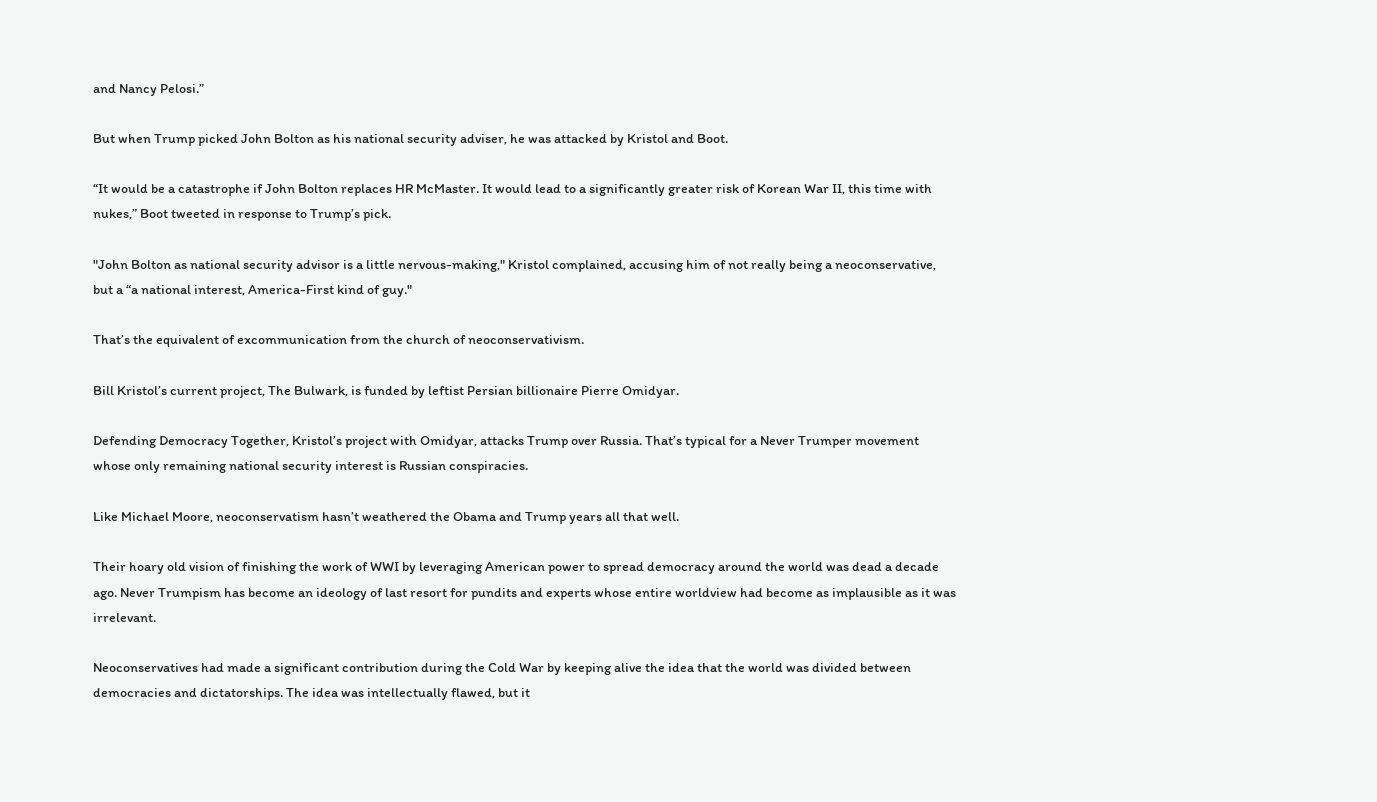and Nancy Pelosi.”

But when Trump picked John Bolton as his national security adviser, he was attacked by Kristol and Boot.

“It would be a catastrophe if John Bolton replaces HR McMaster. It would lead to a significantly greater risk of Korean War II, this time with nukes,” Boot tweeted in response to Trump’s pick.

"John Bolton as national security advisor is a little nervous-making," Kristol complained, accusing him of not really being a neoconservative, but a “a national interest, America-First kind of guy."

That’s the equivalent of excommunication from the church of neoconservativism.

Bill Kristol’s current project, The Bulwark, is funded by leftist Persian billionaire Pierre Omidyar.

Defending Democracy Together, Kristol’s project with Omidyar, attacks Trump over Russia. That’s typical for a Never Trumper movement whose only remaining national security interest is Russian conspiracies.

Like Michael Moore, neoconservatism hasn’t weathered the Obama and Trump years all that well.

Their hoary old vision of finishing the work of WWI by leveraging American power to spread democracy around the world was dead a decade ago. Never Trumpism has become an ideology of last resort for pundits and experts whose entire worldview had become as implausible as it was irrelevant.

Neoconservatives had made a significant contribution during the Cold War by keeping alive the idea that the world was divided between democracies and dictatorships. The idea was intellectually flawed, but it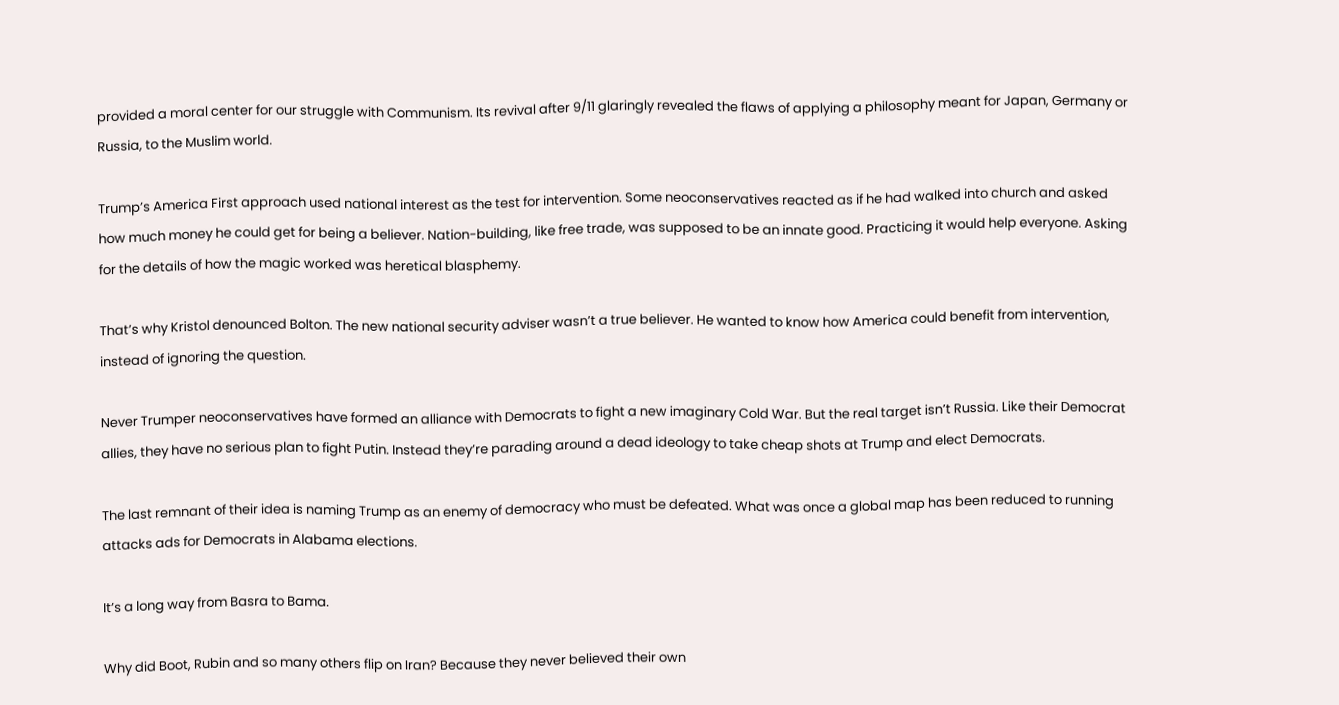provided a moral center for our struggle with Communism. Its revival after 9/11 glaringly revealed the flaws of applying a philosophy meant for Japan, Germany or Russia, to the Muslim world.

Trump’s America First approach used national interest as the test for intervention. Some neoconservatives reacted as if he had walked into church and asked how much money he could get for being a believer. Nation-building, like free trade, was supposed to be an innate good. Practicing it would help everyone. Asking for the details of how the magic worked was heretical blasphemy.

That’s why Kristol denounced Bolton. The new national security adviser wasn’t a true believer. He wanted to know how America could benefit from intervention, instead of ignoring the question.

Never Trumper neoconservatives have formed an alliance with Democrats to fight a new imaginary Cold War. But the real target isn’t Russia. Like their Democrat allies, they have no serious plan to fight Putin. Instead they’re parading around a dead ideology to take cheap shots at Trump and elect Democrats.

The last remnant of their idea is naming Trump as an enemy of democracy who must be defeated. What was once a global map has been reduced to running attacks ads for Democrats in Alabama elections.

It’s a long way from Basra to Bama.

Why did Boot, Rubin and so many others flip on Iran? Because they never believed their own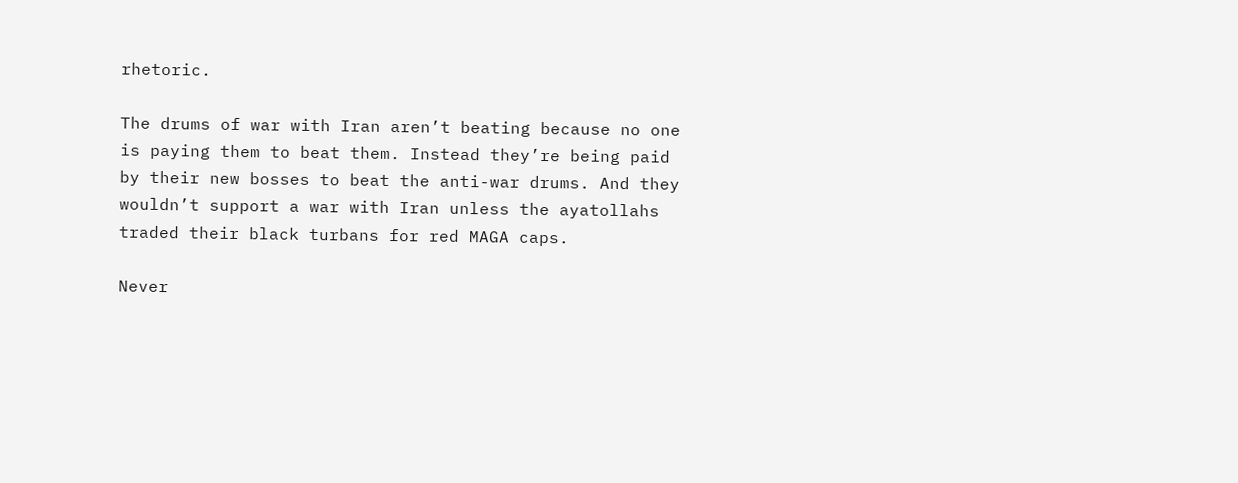rhetoric.

The drums of war with Iran aren’t beating because no one is paying them to beat them. Instead they’re being paid by their new bosses to beat the anti-war drums. And they wouldn’t support a war with Iran unless the ayatollahs traded their black turbans for red MAGA caps.

Never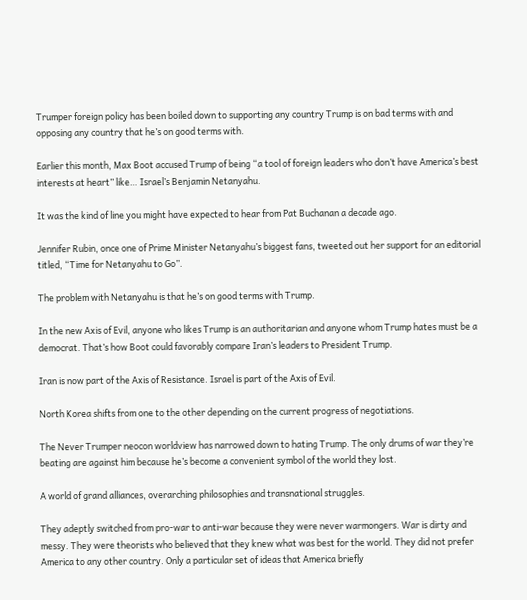Trumper foreign policy has been boiled down to supporting any country Trump is on bad terms with and opposing any country that he’s on good terms with.

Earlier this month, Max Boot accused Trump of being “a tool of foreign leaders who don’t have America’s best interests at heart” like… Israel’s Benjamin Netanyahu.

It was the kind of line you might have expected to hear from Pat Buchanan a decade ago.

Jennifer Rubin, once one of Prime Minister Netanyahu’s biggest fans, tweeted out her support for an editorial titled, “Time for Netanyahu to Go”.

The problem with Netanyahu is that he’s on good terms with Trump.

In the new Axis of Evil, anyone who likes Trump is an authoritarian and anyone whom Trump hates must be a democrat. That’s how Boot could favorably compare Iran’s leaders to President Trump.

Iran is now part of the Axis of Resistance. Israel is part of the Axis of Evil.

North Korea shifts from one to the other depending on the current progress of negotiations.

The Never Trumper neocon worldview has narrowed down to hating Trump. The only drums of war they’re beating are against him because he’s become a convenient symbol of the world they lost.

A world of grand alliances, overarching philosophies and transnational struggles.

They adeptly switched from pro-war to anti-war because they were never warmongers. War is dirty and messy. They were theorists who believed that they knew what was best for the world. They did not prefer America to any other country. Only a particular set of ideas that America briefly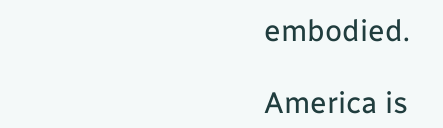embodied.

America is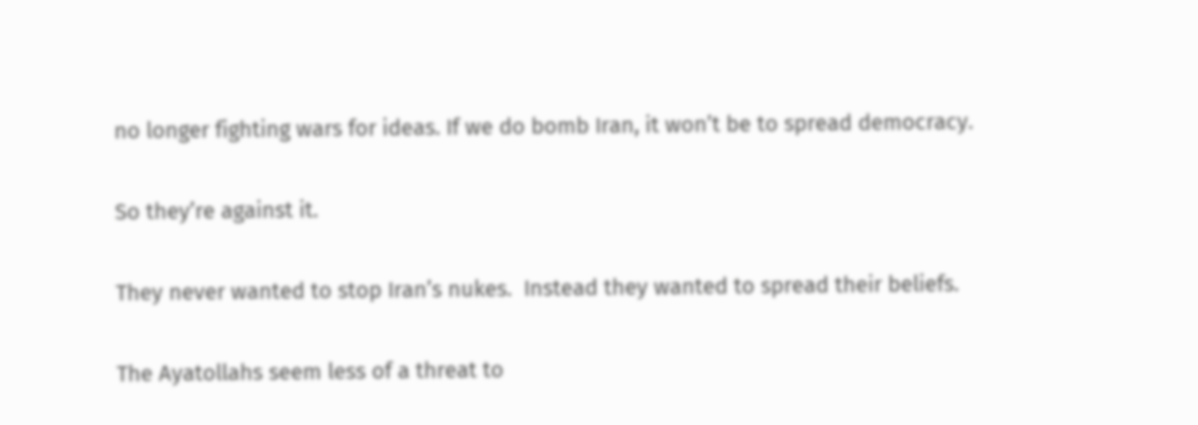no longer fighting wars for ideas. If we do bomb Iran, it won’t be to spread democracy.

So they’re against it.

They never wanted to stop Iran’s nukes.  Instead they wanted to spread their beliefs.

The Ayatollahs seem less of a threat to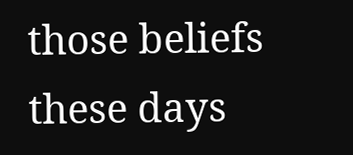those beliefs these days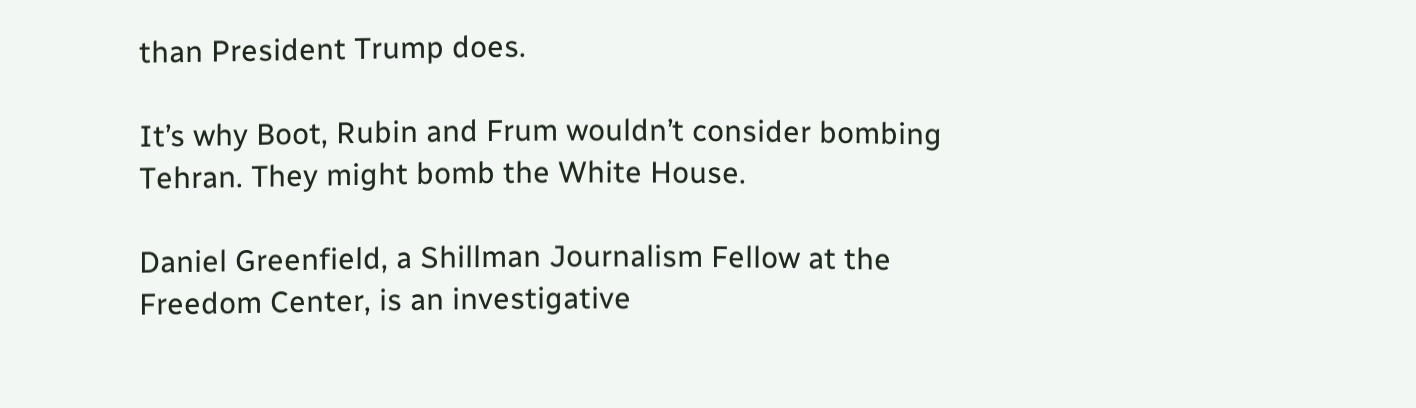than President Trump does.

It’s why Boot, Rubin and Frum wouldn’t consider bombing Tehran. They might bomb the White House.

Daniel Greenfield, a Shillman Journalism Fellow at the Freedom Center, is an investigative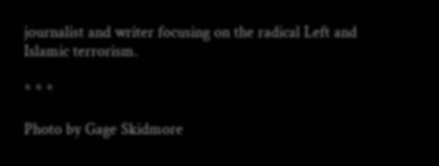journalist and writer focusing on the radical Left and Islamic terrorism.

* * *

Photo by Gage Skidmore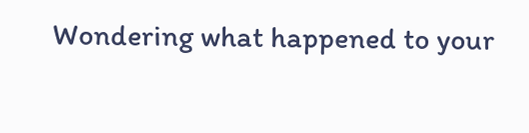Wondering what happened to your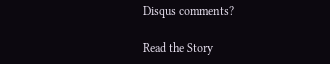Disqus comments?

Read the Story